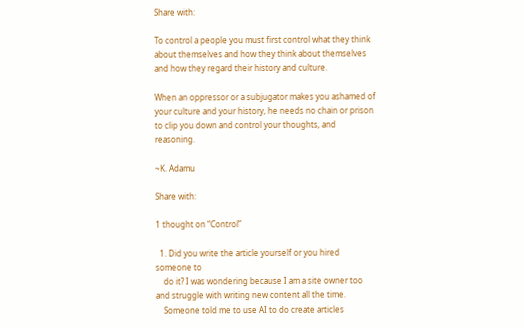Share with:

To control a people you must first control what they think about themselves and how they think about themselves and how they regard their history and culture.

When an oppressor or a subjugator makes you ashamed of your culture and your history, he needs no chain or prison to clip you down and control your thoughts, and reasoning.

~K. Adamu

Share with:

1 thought on “Control”

  1. Did you write the article yourself or you hired someone to
    do it? I was wondering because I am a site owner too and struggle with writing new content all the time.
    Someone told me to use AI to do create articles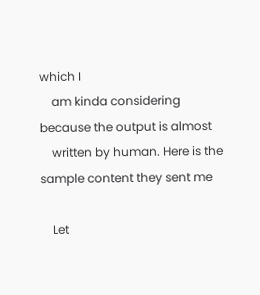which I
    am kinda considering because the output is almost
    written by human. Here is the sample content they sent me

    Let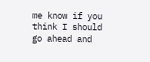me know if you think I should go ahead and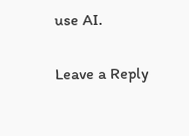use AI.

Leave a Reply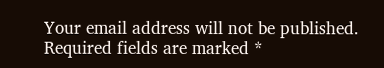Your email address will not be published. Required fields are marked *